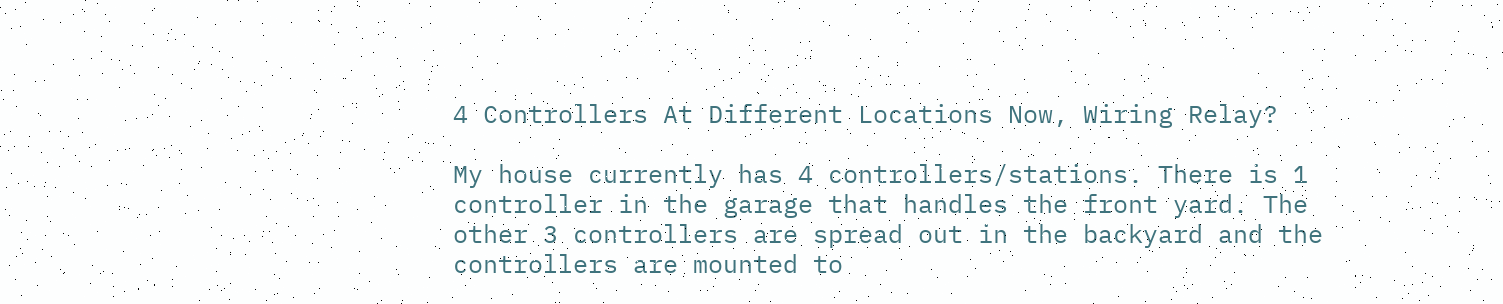4 Controllers At Different Locations Now, Wiring Relay?

My house currently has 4 controllers/stations. There is 1 controller in the garage that handles the front yard. The other 3 controllers are spread out in the backyard and the controllers are mounted to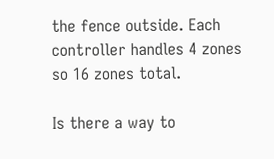the fence outside. Each controller handles 4 zones so 16 zones total.

Is there a way to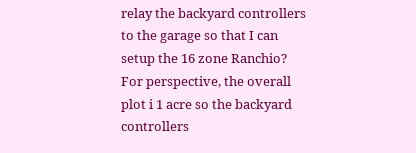relay the backyard controllers to the garage so that I can setup the 16 zone Ranchio? For perspective, the overall plot i 1 acre so the backyard controllers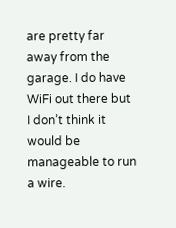are pretty far away from the garage. I do have WiFi out there but I don’t think it would be manageable to run a wire.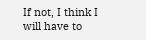If not, I think I will have to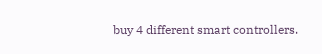buy 4 different smart controllers.